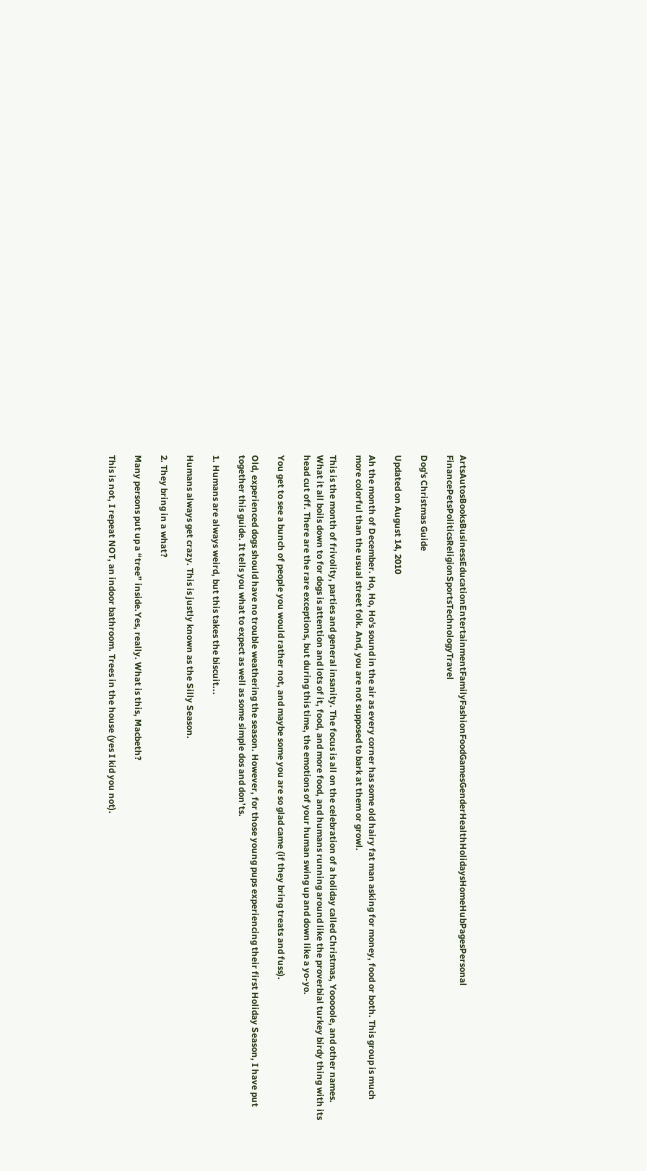ArtsAutosBooksBusinessEducationEntertainmentFamilyFashionFoodGamesGenderHealthHolidaysHomeHubPagesPersonal FinancePetsPoliticsReligionSportsTechnologyTravel

Dog's Christmas Guide

Updated on August 14, 2010

Ah the month of December. Ho, Ho, Ho's sound in the air as every corner has some old hairy fat man asking for money, food or both. This group is much more colorful than the usual street folk. And, you are not supposed to bark at them or growl.

This is the month of frivolity, parties and general insanity. The focus is all on the celebration of a holiday called Christmas, Yooooole, and other names. What it all boils down to for dogs is attention and lots of it, food, and more food, and humans running around like the proverbial turkey birdy thing with its head cut off. There are the rare exceptions, but during this time, the emotions of your human swing up and down like a yo-yo.

You get to see a bunch of people you would rather not, and maybe some you are so glad came (if they bring treats and fuss).

Old, experienced dogs should have no trouble weathering the season. However, for those young pups experiencing their first Holiday Season, I have put together this guide. It tells you what to expect as well as some simple dos and don’ts.

1. Humans are always weird, but this takes the biscuit...

Humans always get crazy. This is justly known as the Silly Season.

2. They bring in a what?

Many persons put up a “tree” inside.Yes, really. What is this, Macbeth?

This is not, I repeat NOT, an indoor bathroom. Trees in the house (yes I kid you not).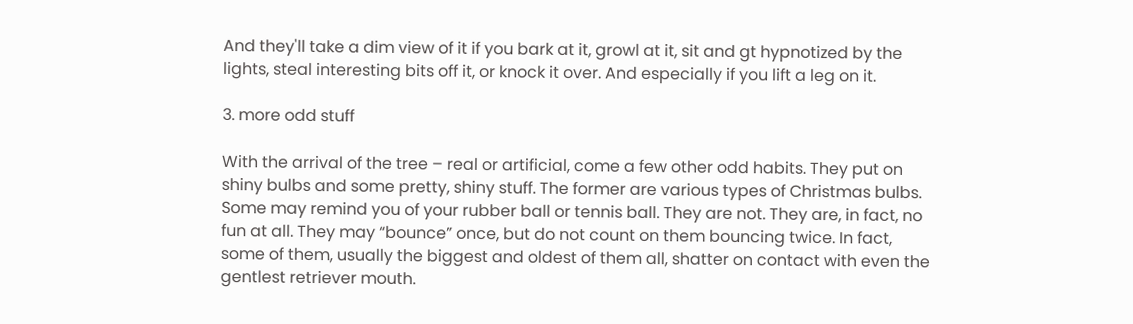And they'll take a dim view of it if you bark at it, growl at it, sit and gt hypnotized by the lights, steal interesting bits off it, or knock it over. And especially if you lift a leg on it.

3. more odd stuff

With the arrival of the tree – real or artificial, come a few other odd habits. They put on shiny bulbs and some pretty, shiny stuff. The former are various types of Christmas bulbs. Some may remind you of your rubber ball or tennis ball. They are not. They are, in fact, no fun at all. They may “bounce” once, but do not count on them bouncing twice. In fact, some of them, usually the biggest and oldest of them all, shatter on contact with even the gentlest retriever mouth.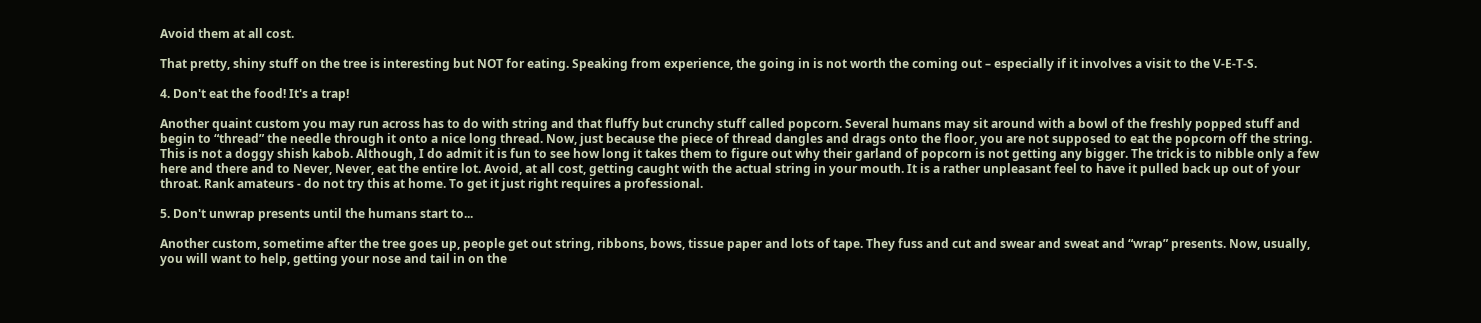Avoid them at all cost.

That pretty, shiny stuff on the tree is interesting but NOT for eating. Speaking from experience, the going in is not worth the coming out – especially if it involves a visit to the V-E-T-S.

4. Don't eat the food! It's a trap!

Another quaint custom you may run across has to do with string and that fluffy but crunchy stuff called popcorn. Several humans may sit around with a bowl of the freshly popped stuff and begin to “thread” the needle through it onto a nice long thread. Now, just because the piece of thread dangles and drags onto the floor, you are not supposed to eat the popcorn off the string. This is not a doggy shish kabob. Although, I do admit it is fun to see how long it takes them to figure out why their garland of popcorn is not getting any bigger. The trick is to nibble only a few here and there and to Never, Never, eat the entire lot. Avoid, at all cost, getting caught with the actual string in your mouth. It is a rather unpleasant feel to have it pulled back up out of your throat. Rank amateurs - do not try this at home. To get it just right requires a professional.

5. Don't unwrap presents until the humans start to...

Another custom, sometime after the tree goes up, people get out string, ribbons, bows, tissue paper and lots of tape. They fuss and cut and swear and sweat and “wrap” presents. Now, usually, you will want to help, getting your nose and tail in on the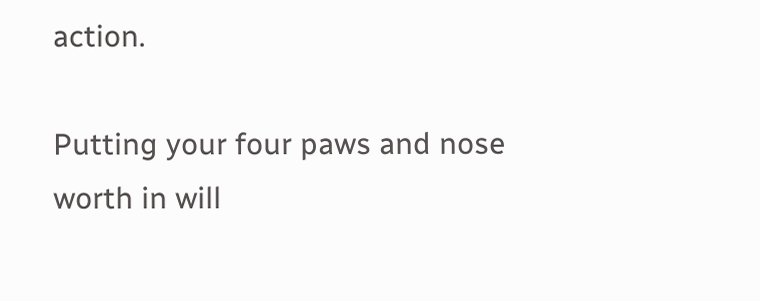action.

Putting your four paws and nose worth in will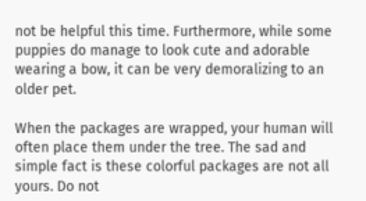not be helpful this time. Furthermore, while some puppies do manage to look cute and adorable wearing a bow, it can be very demoralizing to an older pet.

When the packages are wrapped, your human will often place them under the tree. The sad and simple fact is these colorful packages are not all yours. Do not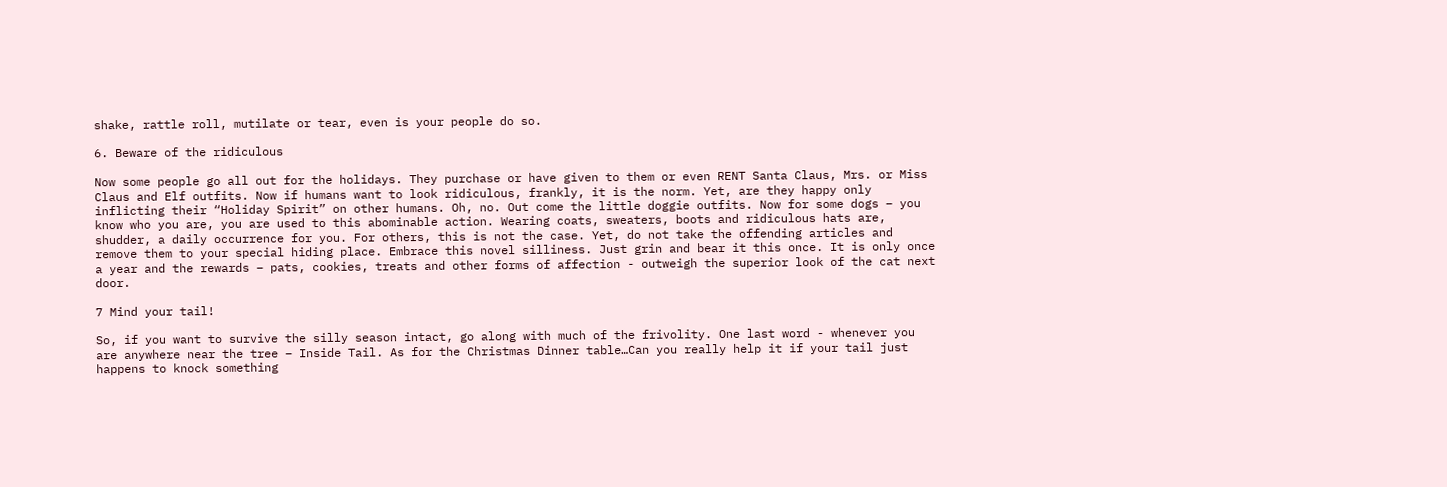shake, rattle roll, mutilate or tear, even is your people do so.

6. Beware of the ridiculous

Now some people go all out for the holidays. They purchase or have given to them or even RENT Santa Claus, Mrs. or Miss Claus and Elf outfits. Now if humans want to look ridiculous, frankly, it is the norm. Yet, are they happy only inflicting their “Holiday Spirit” on other humans. Oh, no. Out come the little doggie outfits. Now for some dogs – you know who you are, you are used to this abominable action. Wearing coats, sweaters, boots and ridiculous hats are, shudder, a daily occurrence for you. For others, this is not the case. Yet, do not take the offending articles and remove them to your special hiding place. Embrace this novel silliness. Just grin and bear it this once. It is only once a year and the rewards – pats, cookies, treats and other forms of affection - outweigh the superior look of the cat next door.

7 Mind your tail!

So, if you want to survive the silly season intact, go along with much of the frivolity. One last word - whenever you are anywhere near the tree – Inside Tail. As for the Christmas Dinner table…Can you really help it if your tail just happens to knock something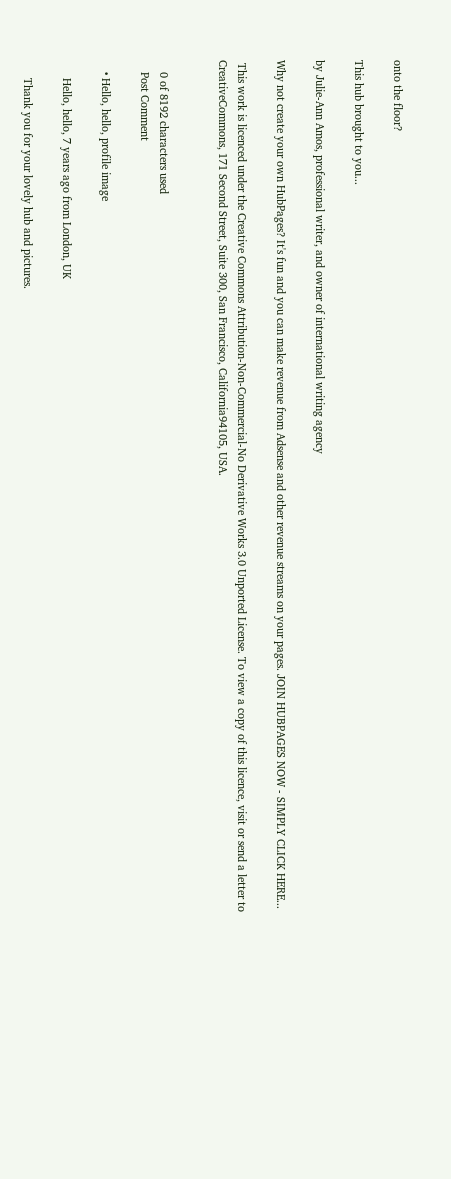onto the floor?

This hub brought to you...

by Julie-Ann Amos, professional writer, and owner of international writing agency

Why not create your own HubPages? It's fun and you can make revenue from Adsense and other revenue streams on your pages. JOIN HUBPAGES NOW - SIMPLY CLICK HERE...

 This work is licenced under the Creative Commons Attribution-Non-Commercial-No Derivative Works 3.0 Unported License. To view a copy of this licence, visit or send a letter to CreativeCommons, 171 Second Street, Suite 300, San Francisco, California94105, USA.


    0 of 8192 characters used
    Post Comment

    • Hello, hello, profile image

      Hello, hello, 7 years ago from London, UK

      Thank you for your lovely hub and pictures.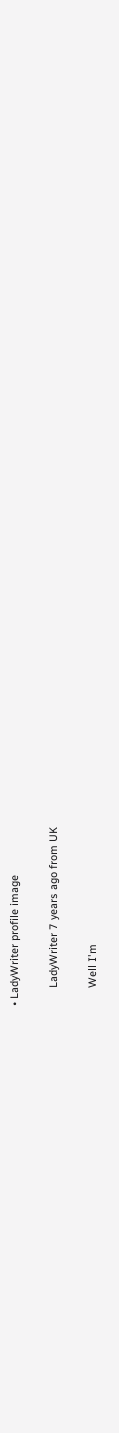• LadyWriter profile image

      LadyWriter 7 years ago from UK

      Well I'm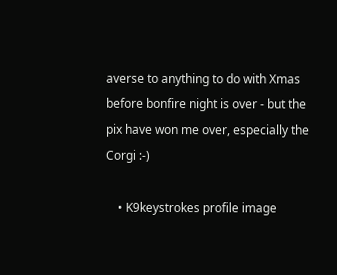averse to anything to do with Xmas before bonfire night is over - but the pix have won me over, especially the Corgi :-)

    • K9keystrokes profile image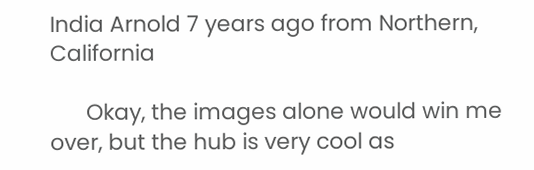India Arnold 7 years ago from Northern, California

      Okay, the images alone would win me over, but the hub is very cool as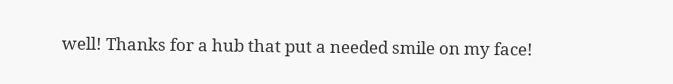well! Thanks for a hub that put a needed smile on my face!